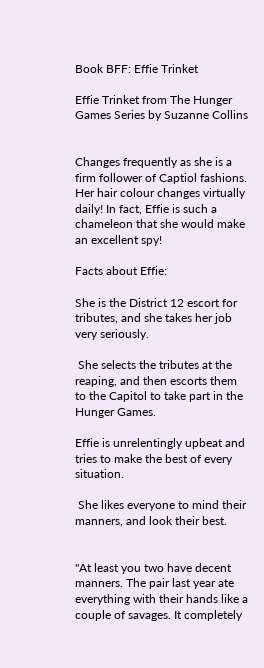Book BFF: Effie Trinket

Effie Trinket from The Hunger Games Series by Suzanne Collins


Changes frequently as she is a firm follower of Captiol fashions. Her hair colour changes virtually daily! In fact, Effie is such a chameleon that she would make an excellent spy!

Facts about Effie:

She is the District 12 escort for tributes, and she takes her job very seriously.

 She selects the tributes at the reaping, and then escorts them to the Capitol to take part in the Hunger Games.

Effie is unrelentingly upbeat and tries to make the best of every situation.

 She likes everyone to mind their manners, and look their best.


"At least you two have decent manners. The pair last year ate everything with their hands like a couple of savages. It completely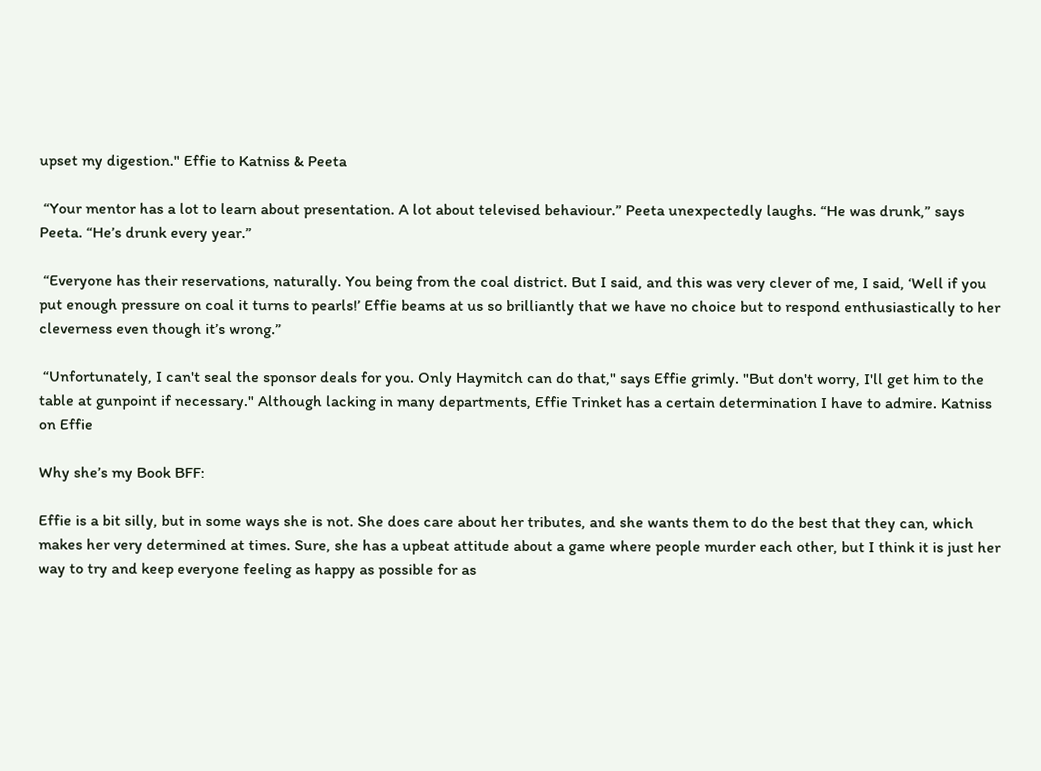upset my digestion." Effie to Katniss & Peeta

 “Your mentor has a lot to learn about presentation. A lot about televised behaviour.” Peeta unexpectedly laughs. “He was drunk,” says Peeta. “He’s drunk every year.”

 “Everyone has their reservations, naturally. You being from the coal district. But I said, and this was very clever of me, I said, ‘Well if you put enough pressure on coal it turns to pearls!’ Effie beams at us so brilliantly that we have no choice but to respond enthusiastically to her cleverness even though it’s wrong.”

 “Unfortunately, I can't seal the sponsor deals for you. Only Haymitch can do that," says Effie grimly. "But don't worry, I'll get him to the table at gunpoint if necessary." Although lacking in many departments, Effie Trinket has a certain determination I have to admire. Katniss on Effie

Why she’s my Book BFF:

Effie is a bit silly, but in some ways she is not. She does care about her tributes, and she wants them to do the best that they can, which makes her very determined at times. Sure, she has a upbeat attitude about a game where people murder each other, but I think it is just her way to try and keep everyone feeling as happy as possible for as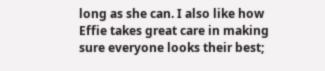long as she can. I also like how Effie takes great care in making sure everyone looks their best;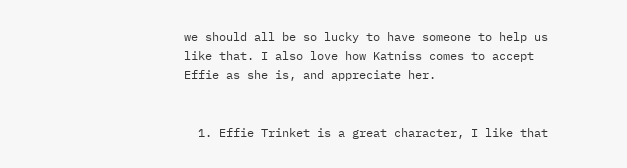we should all be so lucky to have someone to help us like that. I also love how Katniss comes to accept Effie as she is, and appreciate her.


  1. Effie Trinket is a great character, I like that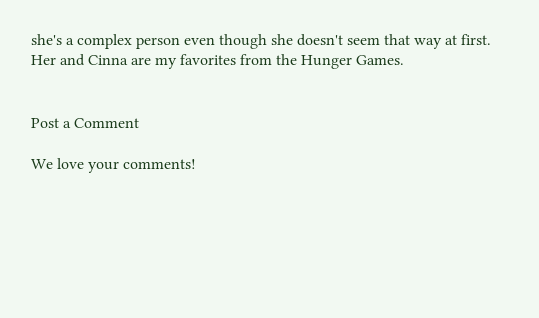she's a complex person even though she doesn't seem that way at first. Her and Cinna are my favorites from the Hunger Games.


Post a Comment

We love your comments!